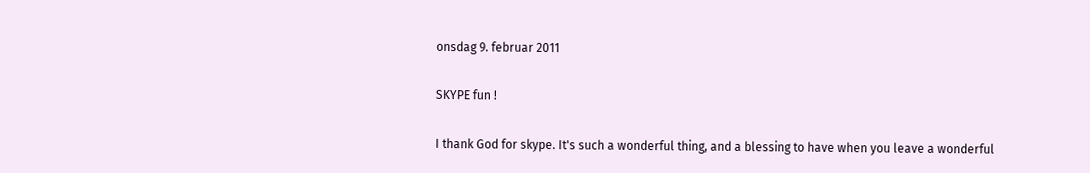onsdag 9. februar 2011

SKYPE fun !

I thank God for skype. It's such a wonderful thing, and a blessing to have when you leave a wonderful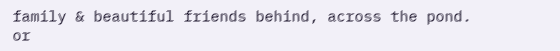family & beautiful friends behind, across the pond. or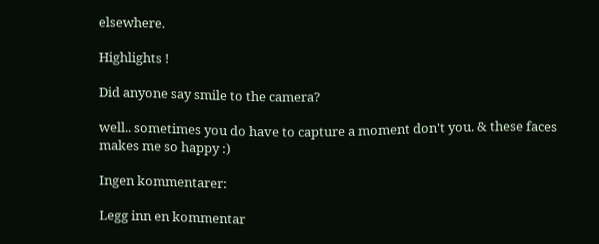elsewhere.

Highlights !

Did anyone say smile to the camera?

well.. sometimes you do have to capture a moment don't you. & these faces makes me so happy :)

Ingen kommentarer:

Legg inn en kommentar